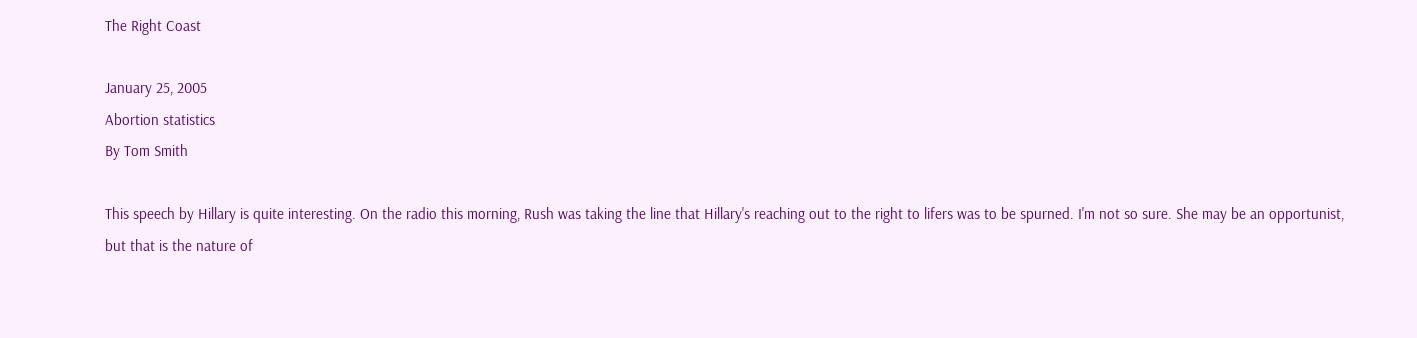The Right Coast

January 25, 2005
Abortion statistics
By Tom Smith

This speech by Hillary is quite interesting. On the radio this morning, Rush was taking the line that Hillary's reaching out to the right to lifers was to be spurned. I'm not so sure. She may be an opportunist, but that is the nature of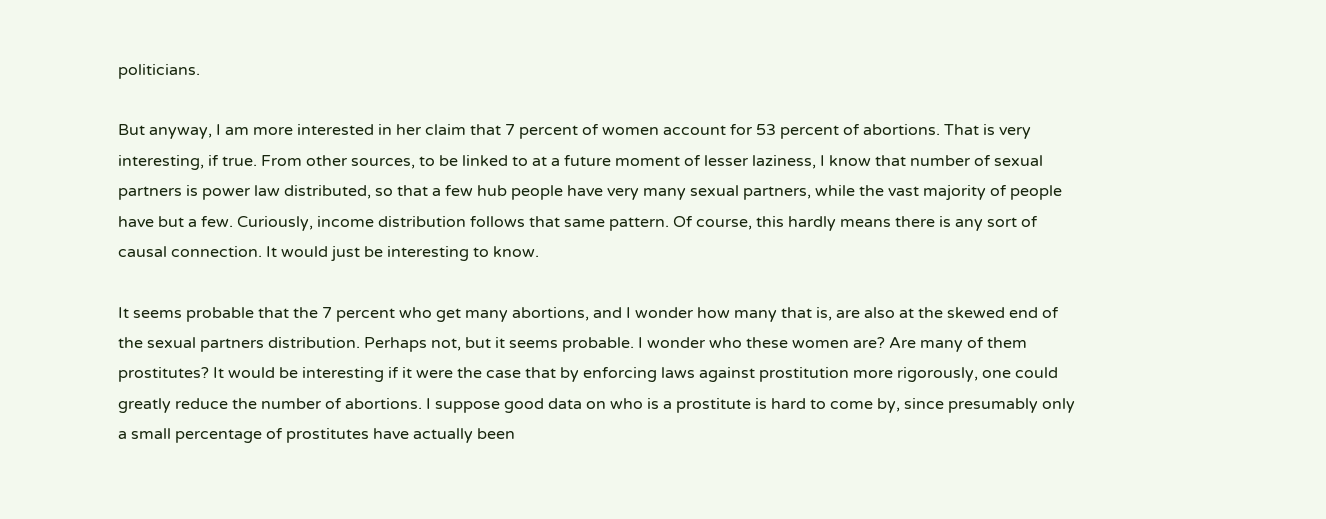politicians.

But anyway, I am more interested in her claim that 7 percent of women account for 53 percent of abortions. That is very interesting, if true. From other sources, to be linked to at a future moment of lesser laziness, I know that number of sexual partners is power law distributed, so that a few hub people have very many sexual partners, while the vast majority of people have but a few. Curiously, income distribution follows that same pattern. Of course, this hardly means there is any sort of causal connection. It would just be interesting to know.

It seems probable that the 7 percent who get many abortions, and I wonder how many that is, are also at the skewed end of the sexual partners distribution. Perhaps not, but it seems probable. I wonder who these women are? Are many of them prostitutes? It would be interesting if it were the case that by enforcing laws against prostitution more rigorously, one could greatly reduce the number of abortions. I suppose good data on who is a prostitute is hard to come by, since presumably only a small percentage of prostitutes have actually been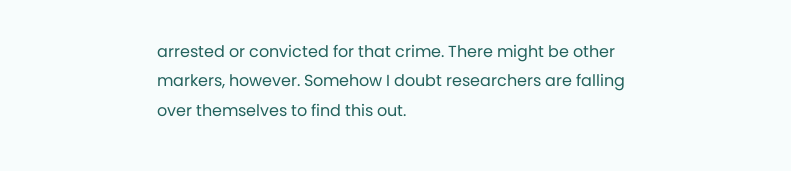arrested or convicted for that crime. There might be other markers, however. Somehow I doubt researchers are falling over themselves to find this out.